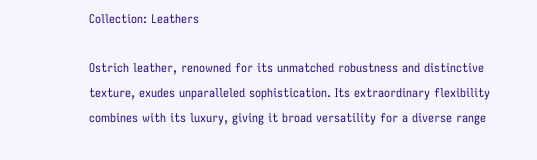Collection: Leathers

Ostrich leather, renowned for its unmatched robustness and distinctive texture, exudes unparalleled sophistication. Its extraordinary flexibility combines with its luxury, giving it broad versatility for a diverse range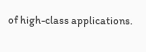of high-class applications.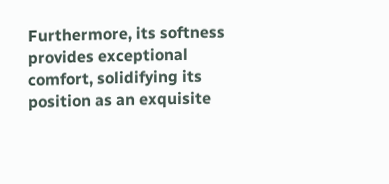Furthermore, its softness provides exceptional comfort, solidifying its position as an exquisite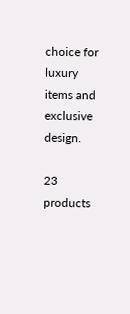choice for luxury items and exclusive design.

23 products